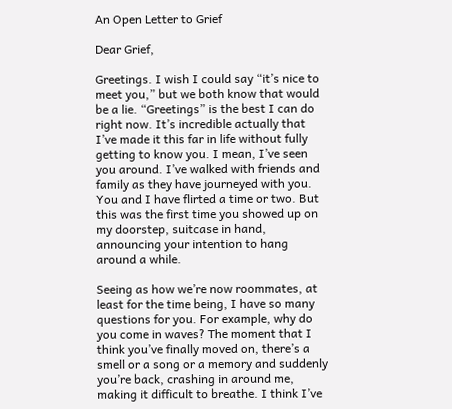An Open Letter to Grief

Dear Grief,

Greetings. I wish I could say “it’s nice to meet you,” but we both know that would be a lie. “Greetings” is the best I can do right now. It’s incredible actually that I’ve made it this far in life without fully getting to know you. I mean, I’ve seen you around. I’ve walked with friends and family as they have journeyed with you. You and I have flirted a time or two. But this was the first time you showed up on my doorstep, suitcase in hand, announcing your intention to hang around a while.

Seeing as how we’re now roommates, at least for the time being, I have so many questions for you. For example, why do you come in waves? The moment that I think you’ve finally moved on, there’s a smell or a song or a memory and suddenly you’re back, crashing in around me, making it difficult to breathe. I think I’ve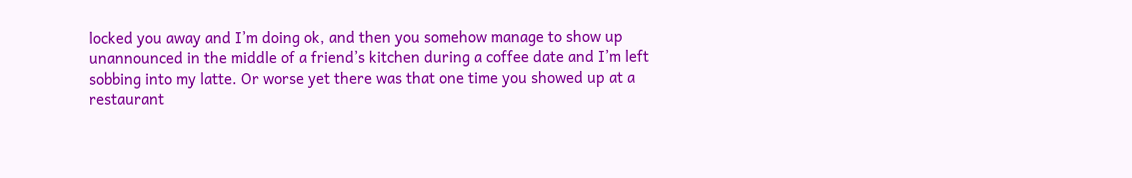locked you away and I’m doing ok, and then you somehow manage to show up unannounced in the middle of a friend’s kitchen during a coffee date and I’m left sobbing into my latte. Or worse yet there was that one time you showed up at a restaurant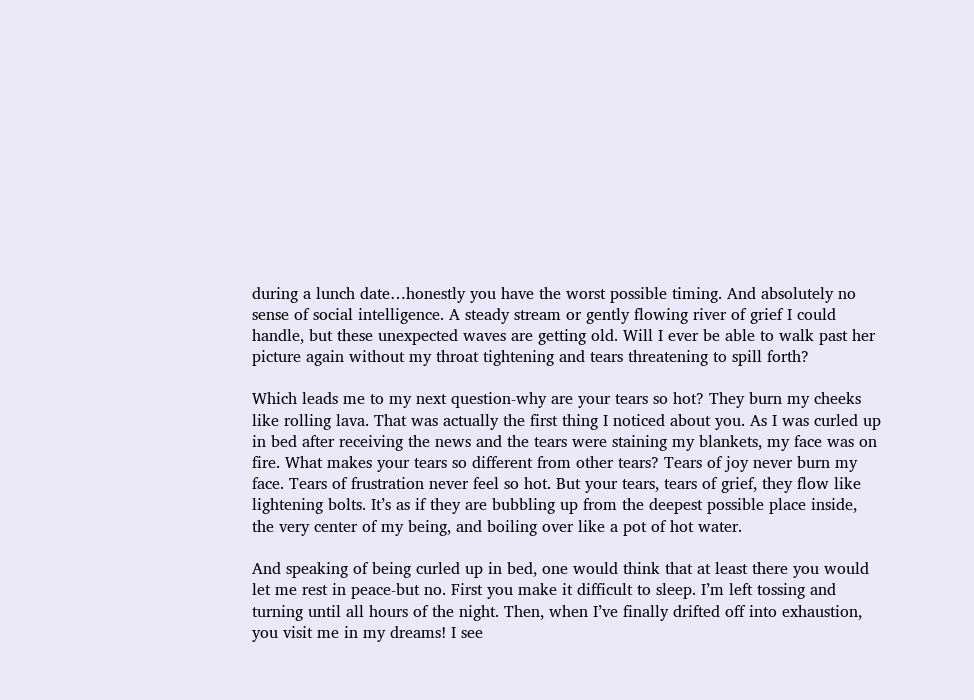during a lunch date…honestly you have the worst possible timing. And absolutely no sense of social intelligence. A steady stream or gently flowing river of grief I could handle, but these unexpected waves are getting old. Will I ever be able to walk past her picture again without my throat tightening and tears threatening to spill forth?

Which leads me to my next question-why are your tears so hot? They burn my cheeks like rolling lava. That was actually the first thing I noticed about you. As I was curled up in bed after receiving the news and the tears were staining my blankets, my face was on fire. What makes your tears so different from other tears? Tears of joy never burn my face. Tears of frustration never feel so hot. But your tears, tears of grief, they flow like lightening bolts. It’s as if they are bubbling up from the deepest possible place inside, the very center of my being, and boiling over like a pot of hot water.

And speaking of being curled up in bed, one would think that at least there you would let me rest in peace-but no. First you make it difficult to sleep. I’m left tossing and turning until all hours of the night. Then, when I’ve finally drifted off into exhaustion, you visit me in my dreams! I see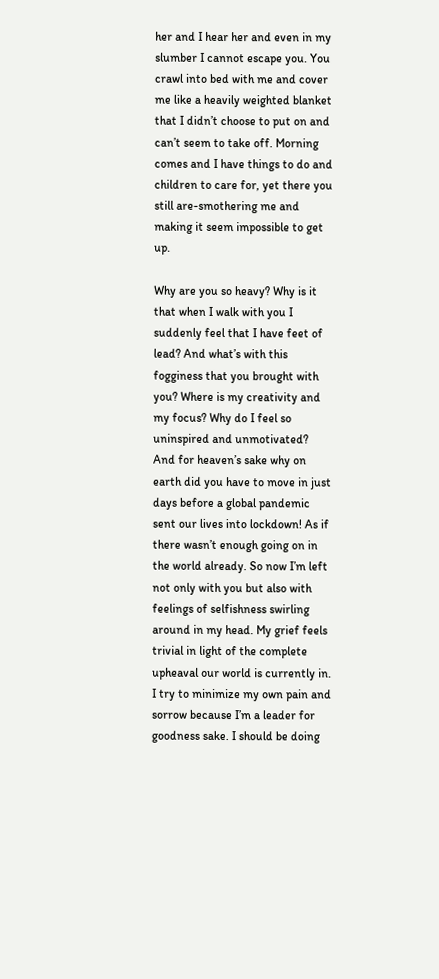her and I hear her and even in my slumber I cannot escape you. You crawl into bed with me and cover me like a heavily weighted blanket that I didn’t choose to put on and can’t seem to take off. Morning comes and I have things to do and children to care for, yet there you still are-smothering me and making it seem impossible to get up.

Why are you so heavy? Why is it that when I walk with you I suddenly feel that I have feet of lead? And what’s with this fogginess that you brought with you? Where is my creativity and my focus? Why do I feel so uninspired and unmotivated? And for heaven’s sake why on earth did you have to move in just days before a global pandemic sent our lives into lockdown! As if there wasn’t enough going on in the world already. So now I’m left not only with you but also with feelings of selfishness swirling around in my head. My grief feels trivial in light of the complete upheaval our world is currently in. I try to minimize my own pain and sorrow because I’m a leader for goodness sake. I should be doing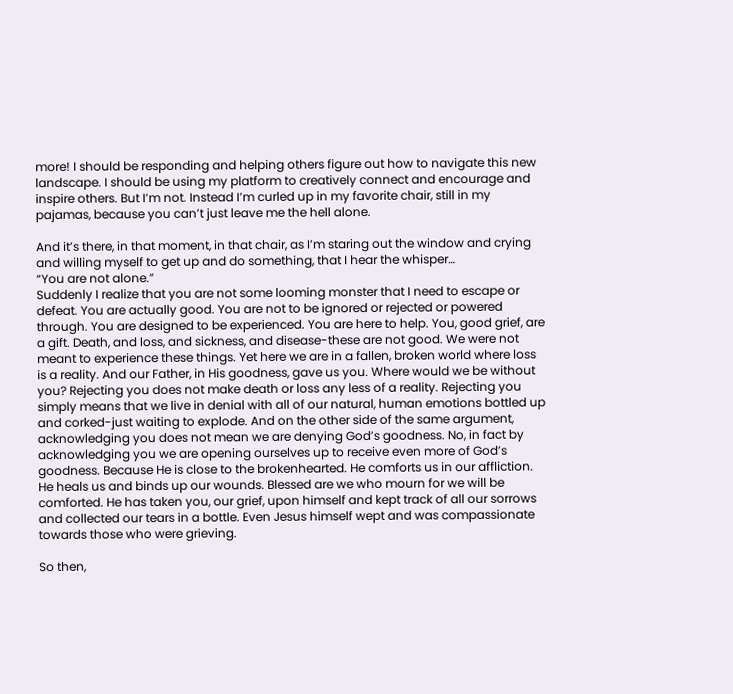more! I should be responding and helping others figure out how to navigate this new landscape. I should be using my platform to creatively connect and encourage and inspire others. But I’m not. Instead I’m curled up in my favorite chair, still in my pajamas, because you can’t just leave me the hell alone.

And it’s there, in that moment, in that chair, as I’m staring out the window and crying and willing myself to get up and do something, that I hear the whisper…
“You are not alone.”
Suddenly I realize that you are not some looming monster that I need to escape or defeat. You are actually good. You are not to be ignored or rejected or powered through. You are designed to be experienced. You are here to help. You, good grief, are a gift. Death, and loss, and sickness, and disease-these are not good. We were not meant to experience these things. Yet here we are in a fallen, broken world where loss is a reality. And our Father, in His goodness, gave us you. Where would we be without you? Rejecting you does not make death or loss any less of a reality. Rejecting you simply means that we live in denial with all of our natural, human emotions bottled up and corked-just waiting to explode. And on the other side of the same argument, acknowledging you does not mean we are denying God’s goodness. No, in fact by acknowledging you we are opening ourselves up to receive even more of God’s goodness. Because He is close to the brokenhearted. He comforts us in our affliction. He heals us and binds up our wounds. Blessed are we who mourn for we will be comforted. He has taken you, our grief, upon himself and kept track of all our sorrows and collected our tears in a bottle. Even Jesus himself wept and was compassionate towards those who were grieving.

So then,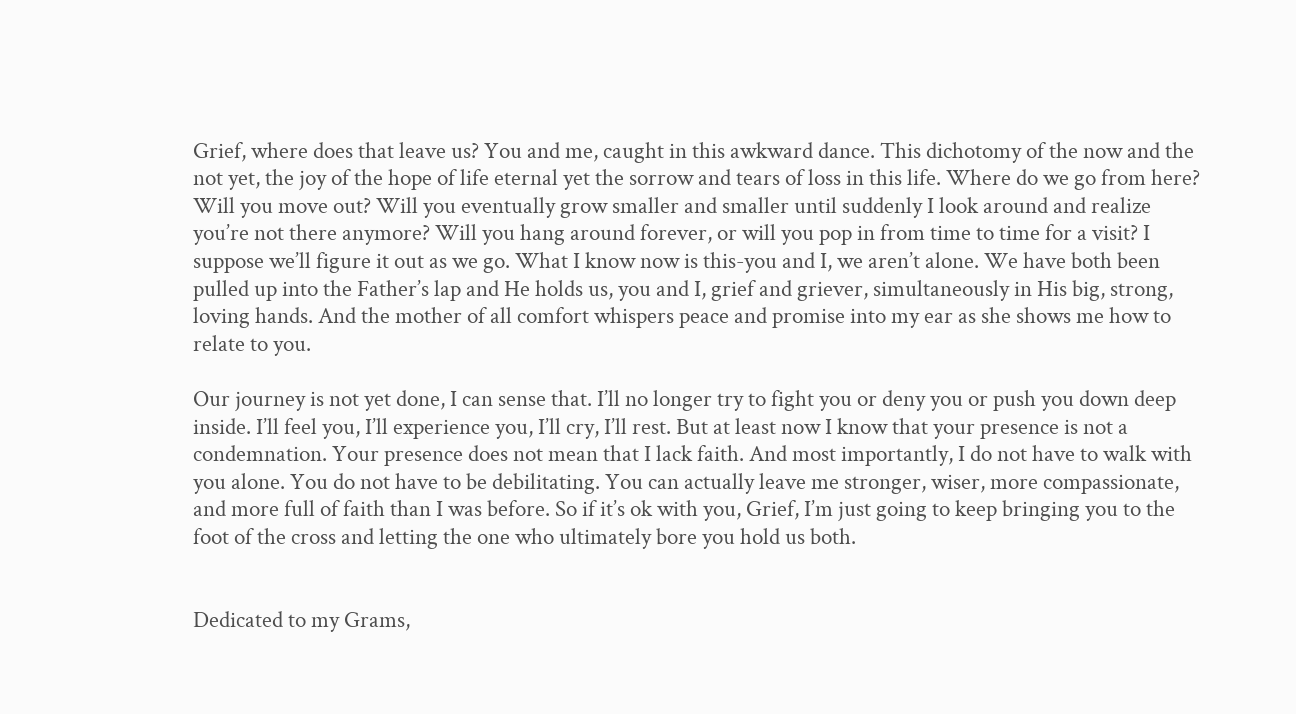Grief, where does that leave us? You and me, caught in this awkward dance. This dichotomy of the now and the not yet, the joy of the hope of life eternal yet the sorrow and tears of loss in this life. Where do we go from here? Will you move out? Will you eventually grow smaller and smaller until suddenly I look around and realize you’re not there anymore? Will you hang around forever, or will you pop in from time to time for a visit? I suppose we’ll figure it out as we go. What I know now is this-you and I, we aren’t alone. We have both been pulled up into the Father’s lap and He holds us, you and I, grief and griever, simultaneously in His big, strong, loving hands. And the mother of all comfort whispers peace and promise into my ear as she shows me how to relate to you.

Our journey is not yet done, I can sense that. I’ll no longer try to fight you or deny you or push you down deep inside. I’ll feel you, I’ll experience you, I’ll cry, I’ll rest. But at least now I know that your presence is not a condemnation. Your presence does not mean that I lack faith. And most importantly, I do not have to walk with you alone. You do not have to be debilitating. You can actually leave me stronger, wiser, more compassionate, and more full of faith than I was before. So if it’s ok with you, Grief, I’m just going to keep bringing you to the foot of the cross and letting the one who ultimately bore you hold us both.


Dedicated to my Grams,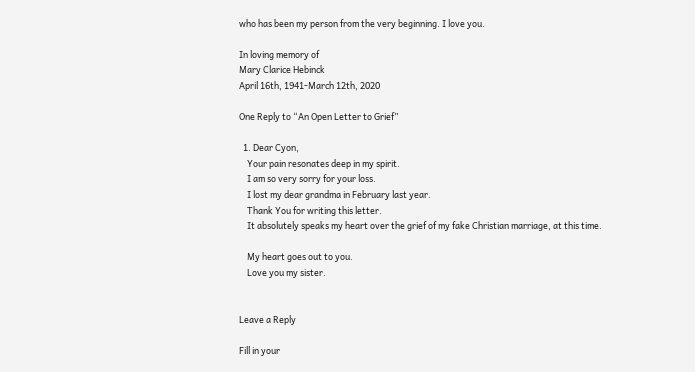who has been my person from the very beginning. I love you.

In loving memory of
Mary Clarice Hebinck
April 16th, 1941-March 12th, 2020

One Reply to “An Open Letter to Grief”

  1. Dear Cyon,
    Your pain resonates deep in my spirit.
    I am so very sorry for your loss.
    I lost my dear grandma in February last year.
    Thank You for writing this letter.
    It absolutely speaks my heart over the grief of my fake Christian marriage, at this time.

    My heart goes out to you.
    Love you my sister.


Leave a Reply

Fill in your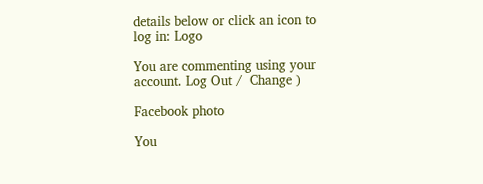details below or click an icon to log in: Logo

You are commenting using your account. Log Out /  Change )

Facebook photo

You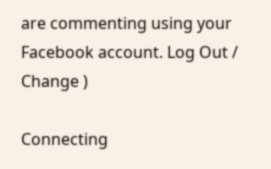are commenting using your Facebook account. Log Out /  Change )

Connecting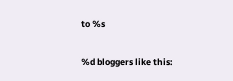to %s

%d bloggers like this: